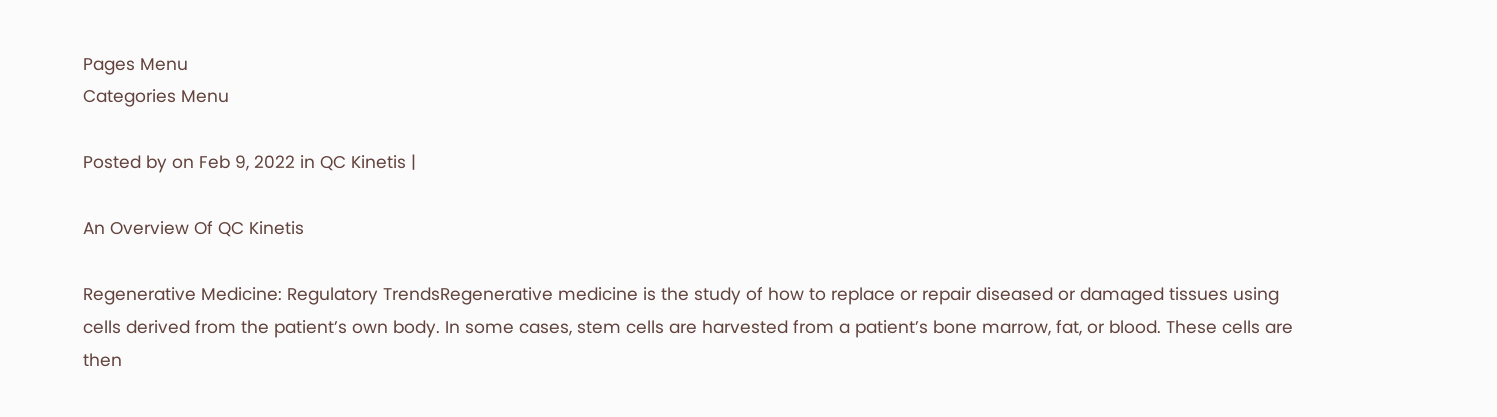Pages Menu
Categories Menu

Posted by on Feb 9, 2022 in QC Kinetis |

An Overview Of QC Kinetis

Regenerative Medicine: Regulatory TrendsRegenerative medicine is the study of how to replace or repair diseased or damaged tissues using cells derived from the patient’s own body. In some cases, stem cells are harvested from a patient’s bone marrow, fat, or blood. These cells are then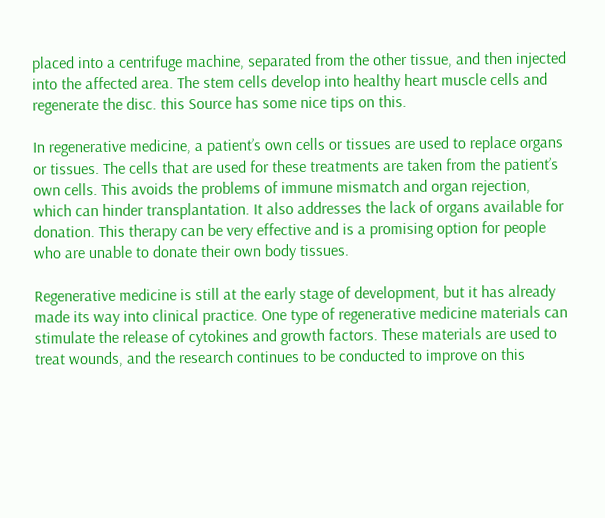placed into a centrifuge machine, separated from the other tissue, and then injected into the affected area. The stem cells develop into healthy heart muscle cells and regenerate the disc. this Source has some nice tips on this.

In regenerative medicine, a patient’s own cells or tissues are used to replace organs or tissues. The cells that are used for these treatments are taken from the patient’s own cells. This avoids the problems of immune mismatch and organ rejection, which can hinder transplantation. It also addresses the lack of organs available for donation. This therapy can be very effective and is a promising option for people who are unable to donate their own body tissues.

Regenerative medicine is still at the early stage of development, but it has already made its way into clinical practice. One type of regenerative medicine materials can stimulate the release of cytokines and growth factors. These materials are used to treat wounds, and the research continues to be conducted to improve on this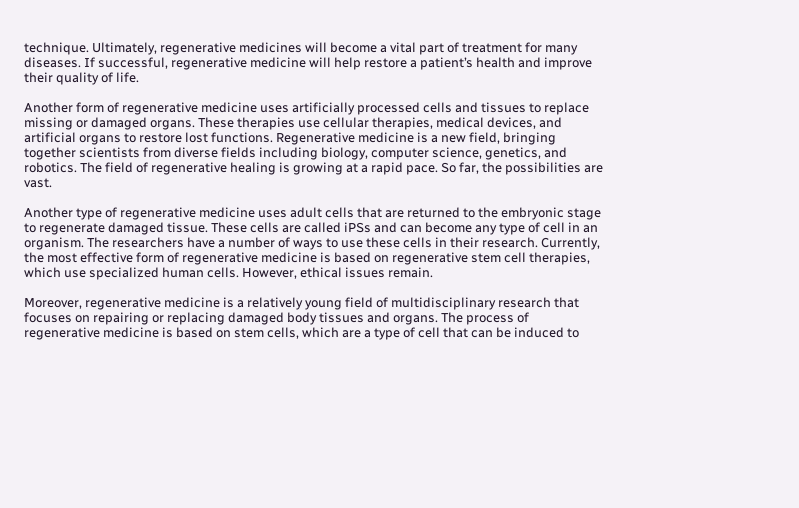technique. Ultimately, regenerative medicines will become a vital part of treatment for many diseases. If successful, regenerative medicine will help restore a patient’s health and improve their quality of life.

Another form of regenerative medicine uses artificially processed cells and tissues to replace missing or damaged organs. These therapies use cellular therapies, medical devices, and artificial organs to restore lost functions. Regenerative medicine is a new field, bringing together scientists from diverse fields including biology, computer science, genetics, and robotics. The field of regenerative healing is growing at a rapid pace. So far, the possibilities are vast.

Another type of regenerative medicine uses adult cells that are returned to the embryonic stage to regenerate damaged tissue. These cells are called iPSs and can become any type of cell in an organism. The researchers have a number of ways to use these cells in their research. Currently, the most effective form of regenerative medicine is based on regenerative stem cell therapies, which use specialized human cells. However, ethical issues remain.

Moreover, regenerative medicine is a relatively young field of multidisciplinary research that focuses on repairing or replacing damaged body tissues and organs. The process of regenerative medicine is based on stem cells, which are a type of cell that can be induced to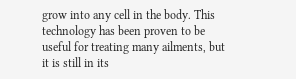grow into any cell in the body. This technology has been proven to be useful for treating many ailments, but it is still in its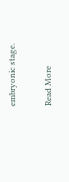embryonic stage.

Read More